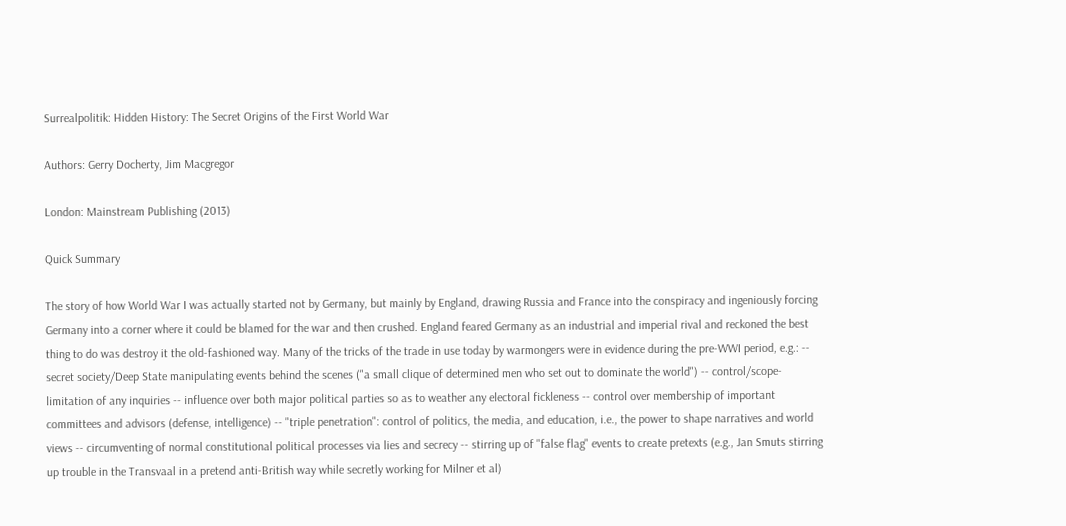Surrealpolitik: Hidden History: The Secret Origins of the First World War

Authors: Gerry Docherty, Jim Macgregor

London: Mainstream Publishing (2013)

Quick Summary

The story of how World War I was actually started not by Germany, but mainly by England, drawing Russia and France into the conspiracy and ingeniously forcing Germany into a corner where it could be blamed for the war and then crushed. England feared Germany as an industrial and imperial rival and reckoned the best thing to do was destroy it the old-fashioned way. Many of the tricks of the trade in use today by warmongers were in evidence during the pre-WWI period, e.g.: -- secret society/Deep State manipulating events behind the scenes ("a small clique of determined men who set out to dominate the world") -- control/scope-limitation of any inquiries -- influence over both major political parties so as to weather any electoral fickleness -- control over membership of important committees and advisors (defense, intelligence) -- "triple penetration": control of politics, the media, and education, i.e., the power to shape narratives and world views -- circumventing of normal constitutional political processes via lies and secrecy -- stirring up of "false flag" events to create pretexts (e.g., Jan Smuts stirring up trouble in the Transvaal in a pretend anti-British way while secretly working for Milner et al)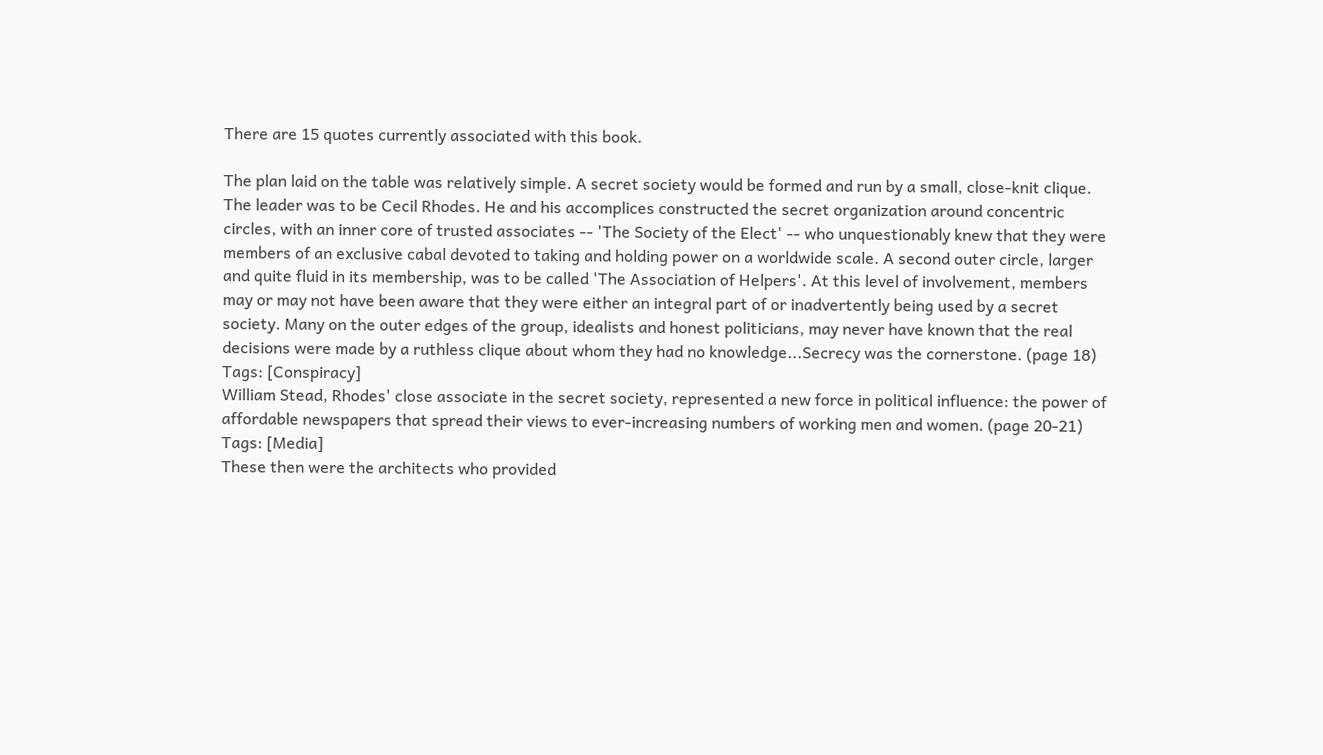There are 15 quotes currently associated with this book.

The plan laid on the table was relatively simple. A secret society would be formed and run by a small, close-knit clique. The leader was to be Cecil Rhodes. He and his accomplices constructed the secret organization around concentric circles, with an inner core of trusted associates -- 'The Society of the Elect' -- who unquestionably knew that they were members of an exclusive cabal devoted to taking and holding power on a worldwide scale. A second outer circle, larger and quite fluid in its membership, was to be called 'The Association of Helpers'. At this level of involvement, members may or may not have been aware that they were either an integral part of or inadvertently being used by a secret society. Many on the outer edges of the group, idealists and honest politicians, may never have known that the real decisions were made by a ruthless clique about whom they had no knowledge...Secrecy was the cornerstone. (page 18)
Tags: [Conspiracy]
William Stead, Rhodes' close associate in the secret society, represented a new force in political influence: the power of affordable newspapers that spread their views to ever-increasing numbers of working men and women. (page 20-21)
Tags: [Media]
These then were the architects who provided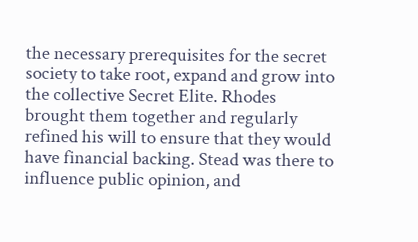the necessary prerequisites for the secret society to take root, expand and grow into the collective Secret Elite. Rhodes brought them together and regularly refined his will to ensure that they would have financial backing. Stead was there to influence public opinion, and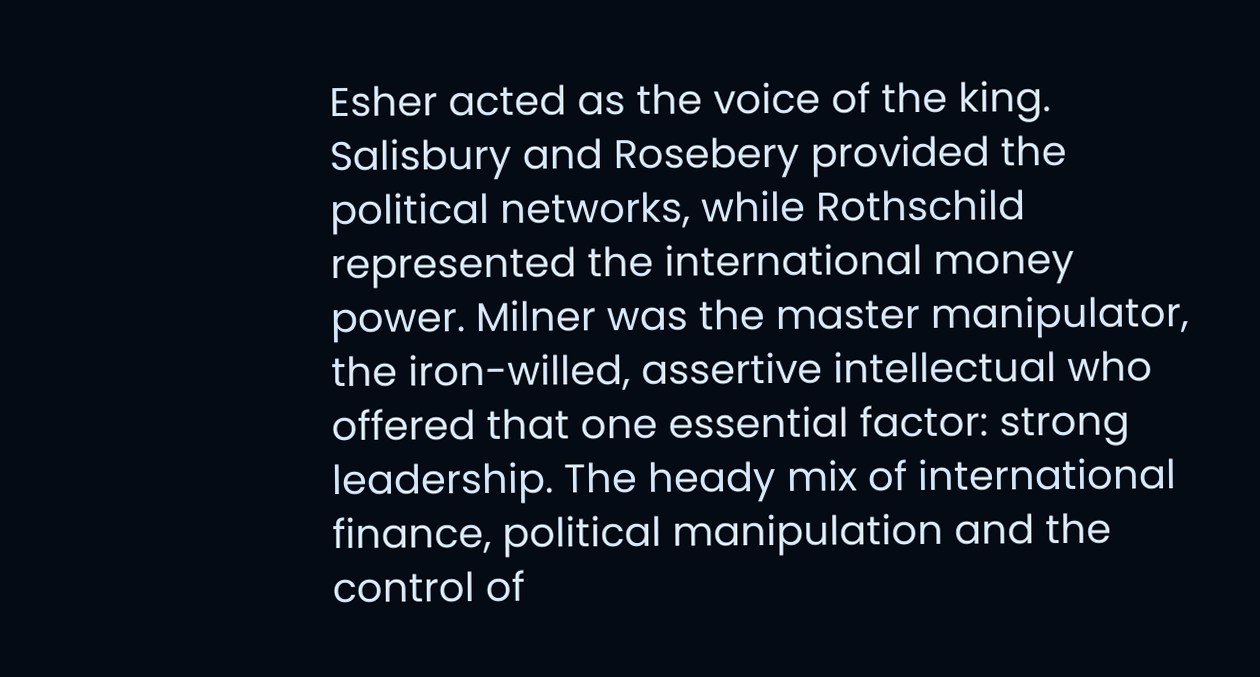Esher acted as the voice of the king. Salisbury and Rosebery provided the political networks, while Rothschild represented the international money power. Milner was the master manipulator, the iron-willed, assertive intellectual who offered that one essential factor: strong leadership. The heady mix of international finance, political manipulation and the control of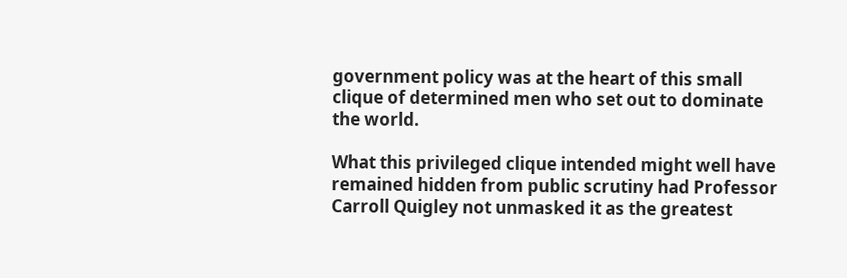government policy was at the heart of this small clique of determined men who set out to dominate the world.

What this privileged clique intended might well have remained hidden from public scrutiny had Professor Carroll Quigley not unmasked it as the greatest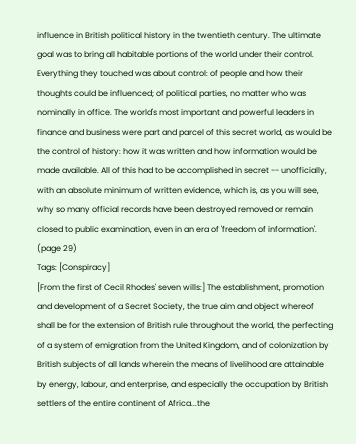influence in British political history in the twentieth century. The ultimate goal was to bring all habitable portions of the world under their control. Everything they touched was about control: of people and how their thoughts could be influenced; of political parties, no matter who was nominally in office. The world's most important and powerful leaders in finance and business were part and parcel of this secret world, as would be the control of history: how it was written and how information would be made available. All of this had to be accomplished in secret -- unofficially, with an absolute minimum of written evidence, which is, as you will see, why so many official records have been destroyed removed or remain closed to public examination, even in an era of 'freedom of information'. (page 29)
Tags: [Conspiracy]
[From the first of Cecil Rhodes' seven wills:] The establishment, promotion and development of a Secret Society, the true aim and object whereof shall be for the extension of British rule throughout the world, the perfecting of a system of emigration from the United Kingdom, and of colonization by British subjects of all lands wherein the means of livelihood are attainable by energy, labour, and enterprise, and especially the occupation by British settlers of the entire continent of Africa...the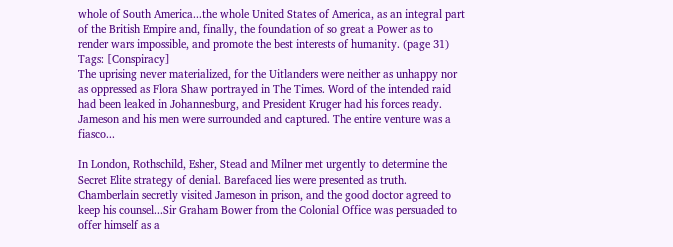whole of South America...the whole United States of America, as an integral part of the British Empire and, finally, the foundation of so great a Power as to render wars impossible, and promote the best interests of humanity. (page 31)
Tags: [Conspiracy]
The uprising never materialized, for the Uitlanders were neither as unhappy nor as oppressed as Flora Shaw portrayed in The Times. Word of the intended raid had been leaked in Johannesburg, and President Kruger had his forces ready. Jameson and his men were surrounded and captured. The entire venture was a fiasco...

In London, Rothschild, Esher, Stead and Milner met urgently to determine the Secret Elite strategy of denial. Barefaced lies were presented as truth. Chamberlain secretly visited Jameson in prison, and the good doctor agreed to keep his counsel...Sir Graham Bower from the Colonial Office was persuaded to offer himself as a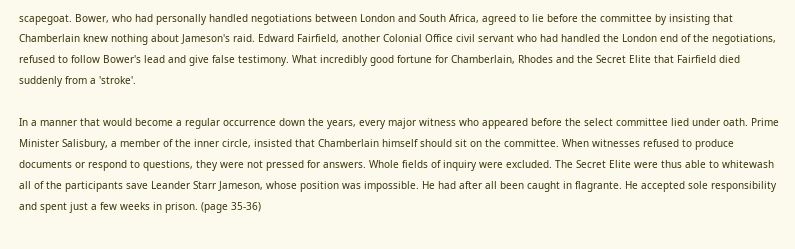scapegoat. Bower, who had personally handled negotiations between London and South Africa, agreed to lie before the committee by insisting that Chamberlain knew nothing about Jameson's raid. Edward Fairfield, another Colonial Office civil servant who had handled the London end of the negotiations, refused to follow Bower's lead and give false testimony. What incredibly good fortune for Chamberlain, Rhodes and the Secret Elite that Fairfield died suddenly from a 'stroke'.

In a manner that would become a regular occurrence down the years, every major witness who appeared before the select committee lied under oath. Prime Minister Salisbury, a member of the inner circle, insisted that Chamberlain himself should sit on the committee. When witnesses refused to produce documents or respond to questions, they were not pressed for answers. Whole fields of inquiry were excluded. The Secret Elite were thus able to whitewash all of the participants save Leander Starr Jameson, whose position was impossible. He had after all been caught in flagrante. He accepted sole responsibility and spent just a few weeks in prison. (page 35-36)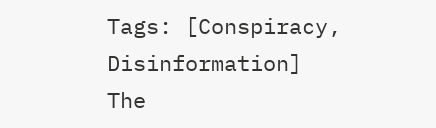Tags: [Conspiracy, Disinformation]
The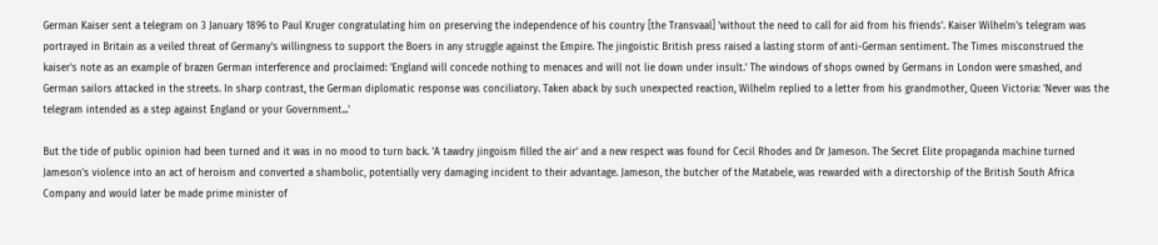German Kaiser sent a telegram on 3 January 1896 to Paul Kruger congratulating him on preserving the independence of his country [the Transvaal] 'without the need to call for aid from his friends'. Kaiser Wilhelm's telegram was portrayed in Britain as a veiled threat of Germany's willingness to support the Boers in any struggle against the Empire. The jingoistic British press raised a lasting storm of anti-German sentiment. The Times misconstrued the kaiser's note as an example of brazen German interference and proclaimed: 'England will concede nothing to menaces and will not lie down under insult.' The windows of shops owned by Germans in London were smashed, and German sailors attacked in the streets. In sharp contrast, the German diplomatic response was conciliatory. Taken aback by such unexpected reaction, Wilhelm replied to a letter from his grandmother, Queen Victoria: 'Never was the telegram intended as a step against England or your Government...'

But the tide of public opinion had been turned and it was in no mood to turn back. 'A tawdry jingoism filled the air' and a new respect was found for Cecil Rhodes and Dr Jameson. The Secret Elite propaganda machine turned Jameson's violence into an act of heroism and converted a shambolic, potentially very damaging incident to their advantage. Jameson, the butcher of the Matabele, was rewarded with a directorship of the British South Africa Company and would later be made prime minister of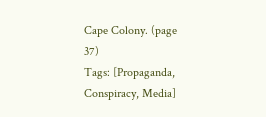Cape Colony. (page 37)
Tags: [Propaganda, Conspiracy, Media]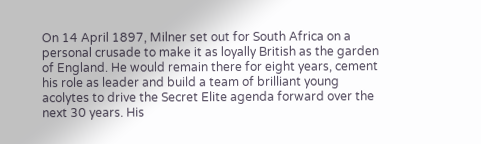On 14 April 1897, Milner set out for South Africa on a personal crusade to make it as loyally British as the garden of England. He would remain there for eight years, cement his role as leader and build a team of brilliant young acolytes to drive the Secret Elite agenda forward over the next 30 years. His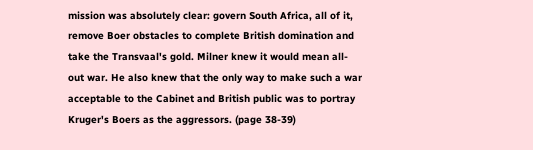mission was absolutely clear: govern South Africa, all of it, remove Boer obstacles to complete British domination and take the Transvaal's gold. Milner knew it would mean all-out war. He also knew that the only way to make such a war acceptable to the Cabinet and British public was to portray Kruger's Boers as the aggressors. (page 38-39)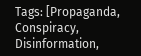Tags: [Propaganda, Conspiracy, Disinformation,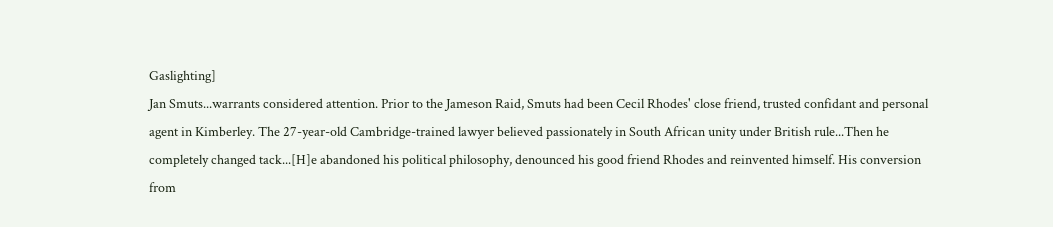Gaslighting]
Jan Smuts...warrants considered attention. Prior to the Jameson Raid, Smuts had been Cecil Rhodes' close friend, trusted confidant and personal agent in Kimberley. The 27-year-old Cambridge-trained lawyer believed passionately in South African unity under British rule...Then he completely changed tack...[H]e abandoned his political philosophy, denounced his good friend Rhodes and reinvented himself. His conversion from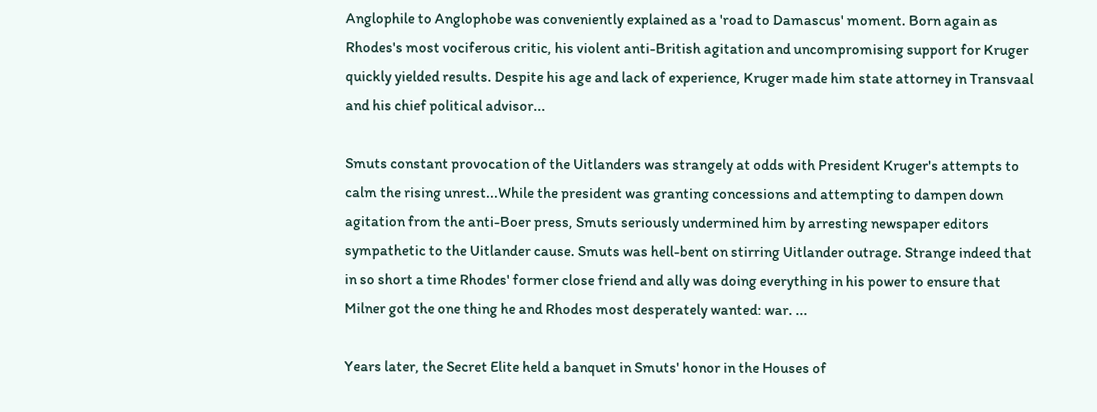Anglophile to Anglophobe was conveniently explained as a 'road to Damascus' moment. Born again as Rhodes's most vociferous critic, his violent anti-British agitation and uncompromising support for Kruger quickly yielded results. Despite his age and lack of experience, Kruger made him state attorney in Transvaal and his chief political advisor...

Smuts constant provocation of the Uitlanders was strangely at odds with President Kruger's attempts to calm the rising unrest...While the president was granting concessions and attempting to dampen down agitation from the anti-Boer press, Smuts seriously undermined him by arresting newspaper editors sympathetic to the Uitlander cause. Smuts was hell-bent on stirring Uitlander outrage. Strange indeed that in so short a time Rhodes' former close friend and ally was doing everything in his power to ensure that Milner got the one thing he and Rhodes most desperately wanted: war. ...

Years later, the Secret Elite held a banquet in Smuts' honor in the Houses of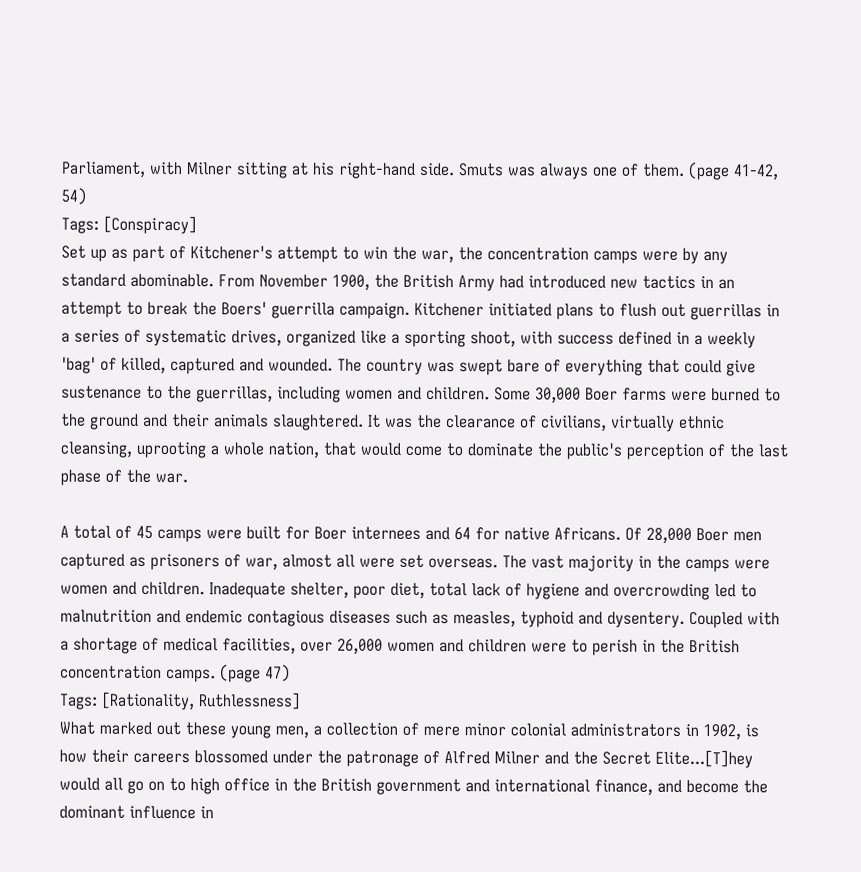Parliament, with Milner sitting at his right-hand side. Smuts was always one of them. (page 41-42, 54)
Tags: [Conspiracy]
Set up as part of Kitchener's attempt to win the war, the concentration camps were by any standard abominable. From November 1900, the British Army had introduced new tactics in an attempt to break the Boers' guerrilla campaign. Kitchener initiated plans to flush out guerrillas in a series of systematic drives, organized like a sporting shoot, with success defined in a weekly 'bag' of killed, captured and wounded. The country was swept bare of everything that could give sustenance to the guerrillas, including women and children. Some 30,000 Boer farms were burned to the ground and their animals slaughtered. It was the clearance of civilians, virtually ethnic cleansing, uprooting a whole nation, that would come to dominate the public's perception of the last phase of the war.

A total of 45 camps were built for Boer internees and 64 for native Africans. Of 28,000 Boer men captured as prisoners of war, almost all were set overseas. The vast majority in the camps were women and children. Inadequate shelter, poor diet, total lack of hygiene and overcrowding led to malnutrition and endemic contagious diseases such as measles, typhoid and dysentery. Coupled with a shortage of medical facilities, over 26,000 women and children were to perish in the British concentration camps. (page 47)
Tags: [Rationality, Ruthlessness]
What marked out these young men, a collection of mere minor colonial administrators in 1902, is how their careers blossomed under the patronage of Alfred Milner and the Secret Elite...[T]hey would all go on to high office in the British government and international finance, and become the dominant influence in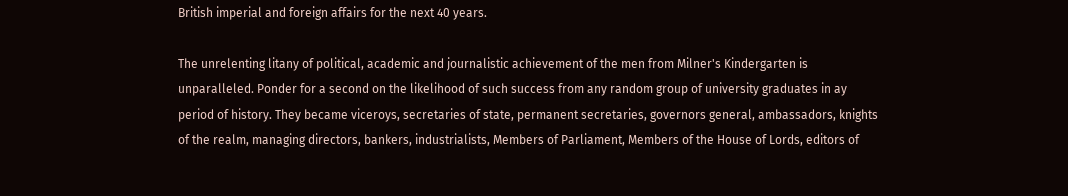British imperial and foreign affairs for the next 40 years.

The unrelenting litany of political, academic and journalistic achievement of the men from Milner's Kindergarten is unparalleled. Ponder for a second on the likelihood of such success from any random group of university graduates in ay period of history. They became viceroys, secretaries of state, permanent secretaries, governors general, ambassadors, knights of the realm, managing directors, bankers, industrialists, Members of Parliament, Members of the House of Lords, editors of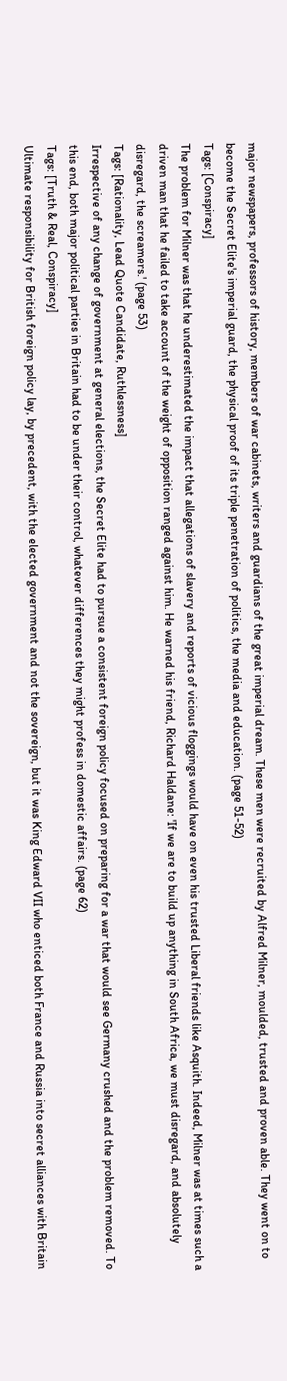major newspapers, professors of history, members of war cabinets, writers and guardians of the great imperial dream. These men were recruited by Alfred Milner, moulded, trusted and proven able. They went on to become the Secret Elite's imperial guard, the physical proof of its triple penetration of politics, the media and education. (page 51-52)
Tags: [Conspiracy]
The problem for Milner was that he underestimated the impact that allegations of slavery and reports of vicious floggings would have on even his trusted Liberal friends like Asquith. Indeed, Milner was at times such a driven man that he failed to take account of the weight of opposition ranged against him. He warned his friend, Richard Haldane: 'If we are to build up anything in South Africa, we must disregard, and absolutely disregard, the screamers.' (page 53)
Tags: [Rationality, Lead Quote Candidate, Ruthlessness]
Irrespective of any change of government at general elections, the Secret Elite had to pursue a consistent foreign policy focused on preparing for a war that would see Germany crushed and the problem removed. To this end, both major political parties in Britain had to be under their control, whatever differences they might profess in domestic affairs. (page 62)
Tags: [Truth & Real, Conspiracy]
Ultimate responsibility for British foreign policy lay, by precedent, with the elected government and not the sovereign, but it was King Edward VII who enticed both France and Russia into secret alliances with Britain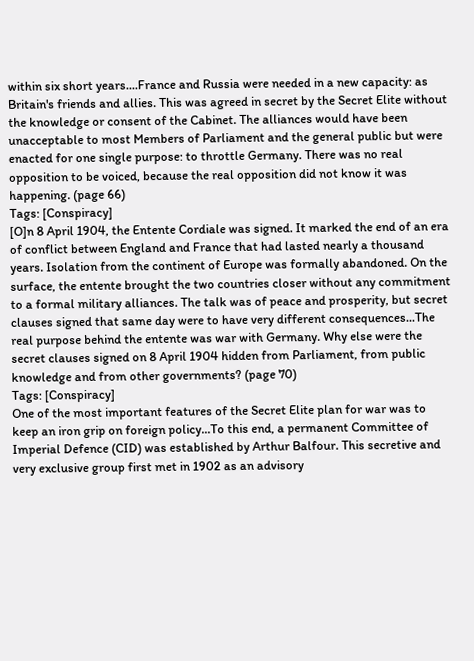within six short years....France and Russia were needed in a new capacity: as Britain's friends and allies. This was agreed in secret by the Secret Elite without the knowledge or consent of the Cabinet. The alliances would have been unacceptable to most Members of Parliament and the general public but were enacted for one single purpose: to throttle Germany. There was no real opposition to be voiced, because the real opposition did not know it was happening. (page 66)
Tags: [Conspiracy]
[O]n 8 April 1904, the Entente Cordiale was signed. It marked the end of an era of conflict between England and France that had lasted nearly a thousand years. Isolation from the continent of Europe was formally abandoned. On the surface, the entente brought the two countries closer without any commitment to a formal military alliances. The talk was of peace and prosperity, but secret clauses signed that same day were to have very different consequences...The real purpose behind the entente was war with Germany. Why else were the secret clauses signed on 8 April 1904 hidden from Parliament, from public knowledge and from other governments? (page 70)
Tags: [Conspiracy]
One of the most important features of the Secret Elite plan for war was to keep an iron grip on foreign policy...To this end, a permanent Committee of Imperial Defence (CID) was established by Arthur Balfour. This secretive and very exclusive group first met in 1902 as an advisory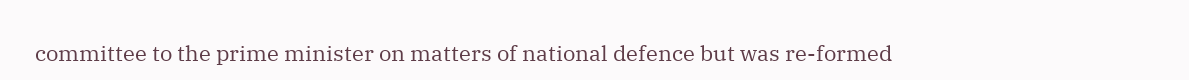committee to the prime minister on matters of national defence but was re-formed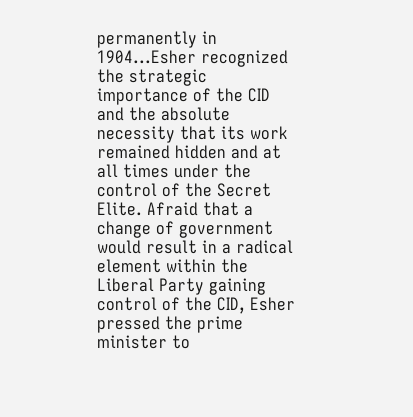permanently in 1904...Esher recognized the strategic importance of the CID and the absolute necessity that its work remained hidden and at all times under the control of the Secret Elite. Afraid that a change of government would result in a radical element within the Liberal Party gaining control of the CID, Esher pressed the prime minister to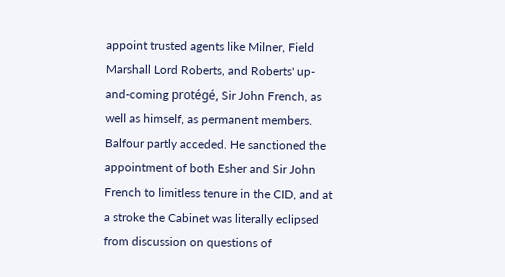appoint trusted agents like Milner, Field Marshall Lord Roberts, and Roberts' up-and-coming protégé, Sir John French, as well as himself, as permanent members. Balfour partly acceded. He sanctioned the appointment of both Esher and Sir John French to limitless tenure in the CID, and at a stroke the Cabinet was literally eclipsed from discussion on questions of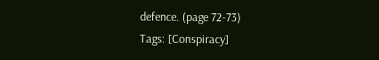defence. (page 72-73)
Tags: [Conspiracy]